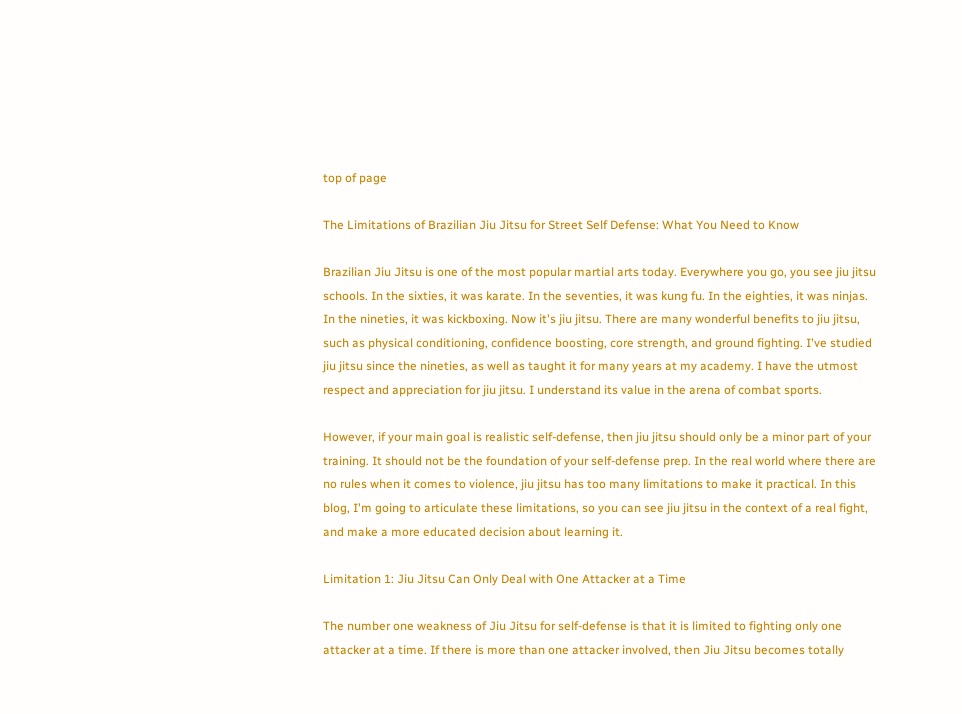top of page

The Limitations of Brazilian Jiu Jitsu for Street Self Defense: What You Need to Know

Brazilian Jiu Jitsu is one of the most popular martial arts today. Everywhere you go, you see jiu jitsu schools. In the sixties, it was karate. In the seventies, it was kung fu. In the eighties, it was ninjas. In the nineties, it was kickboxing. Now it's jiu jitsu. There are many wonderful benefits to jiu jitsu, such as physical conditioning, confidence boosting, core strength, and ground fighting. I've studied jiu jitsu since the nineties, as well as taught it for many years at my academy. I have the utmost respect and appreciation for jiu jitsu. I understand its value in the arena of combat sports.

However, if your main goal is realistic self-defense, then jiu jitsu should only be a minor part of your training. It should not be the foundation of your self-defense prep. In the real world where there are no rules when it comes to violence, jiu jitsu has too many limitations to make it practical. In this blog, I'm going to articulate these limitations, so you can see jiu jitsu in the context of a real fight, and make a more educated decision about learning it.

Limitation 1: Jiu Jitsu Can Only Deal with One Attacker at a Time

The number one weakness of Jiu Jitsu for self-defense is that it is limited to fighting only one attacker at a time. If there is more than one attacker involved, then Jiu Jitsu becomes totally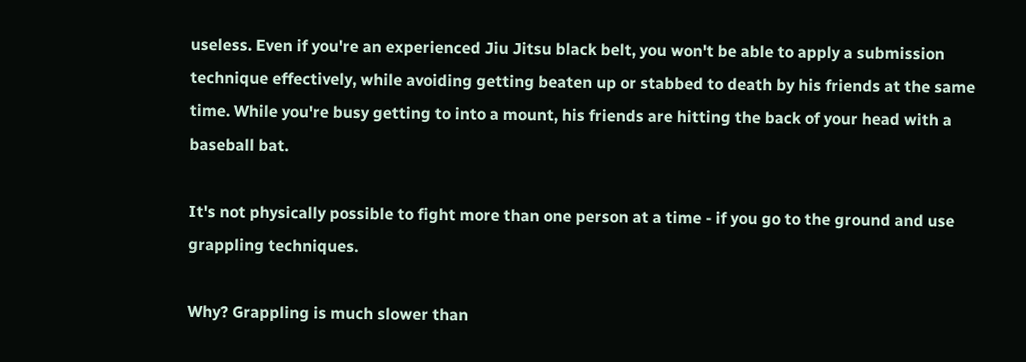useless. Even if you're an experienced Jiu Jitsu black belt, you won't be able to apply a submission technique effectively, while avoiding getting beaten up or stabbed to death by his friends at the same time. While you're busy getting to into a mount, his friends are hitting the back of your head with a baseball bat.

It's not physically possible to fight more than one person at a time - if you go to the ground and use grappling techniques.

Why? Grappling is much slower than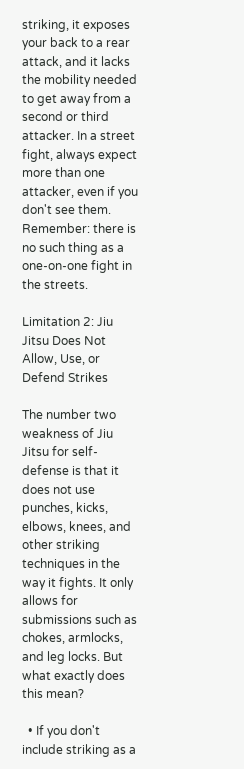striking, it exposes your back to a rear attack, and it lacks the mobility needed to get away from a second or third attacker. In a street fight, always expect more than one attacker, even if you don't see them. Remember: there is no such thing as a one-on-one fight in the streets.

Limitation 2: Jiu Jitsu Does Not Allow, Use, or Defend Strikes

The number two weakness of Jiu Jitsu for self-defense is that it does not use punches, kicks, elbows, knees, and other striking techniques in the way it fights. It only allows for submissions such as chokes, armlocks, and leg locks. But what exactly does this mean?

  • If you don't include striking as a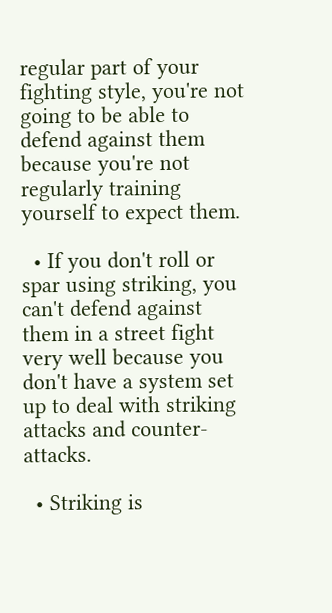regular part of your fighting style, you're not going to be able to defend against them because you're not regularly training yourself to expect them.

  • If you don't roll or spar using striking, you can't defend against them in a street fight very well because you don't have a system set up to deal with striking attacks and counter-attacks.

  • Striking is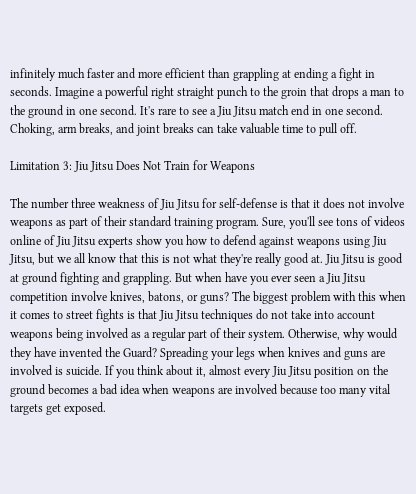infinitely much faster and more efficient than grappling at ending a fight in seconds. Imagine a powerful right straight punch to the groin that drops a man to the ground in one second. It's rare to see a Jiu Jitsu match end in one second. Choking, arm breaks, and joint breaks can take valuable time to pull off.

Limitation 3: Jiu Jitsu Does Not Train for Weapons

The number three weakness of Jiu Jitsu for self-defense is that it does not involve weapons as part of their standard training program. Sure, you'll see tons of videos online of Jiu Jitsu experts show you how to defend against weapons using Jiu Jitsu, but we all know that this is not what they're really good at. Jiu Jitsu is good at ground fighting and grappling. But when have you ever seen a Jiu Jitsu competition involve knives, batons, or guns? The biggest problem with this when it comes to street fights is that Jiu Jitsu techniques do not take into account weapons being involved as a regular part of their system. Otherwise, why would they have invented the Guard? Spreading your legs when knives and guns are involved is suicide. If you think about it, almost every Jiu Jitsu position on the ground becomes a bad idea when weapons are involved because too many vital targets get exposed.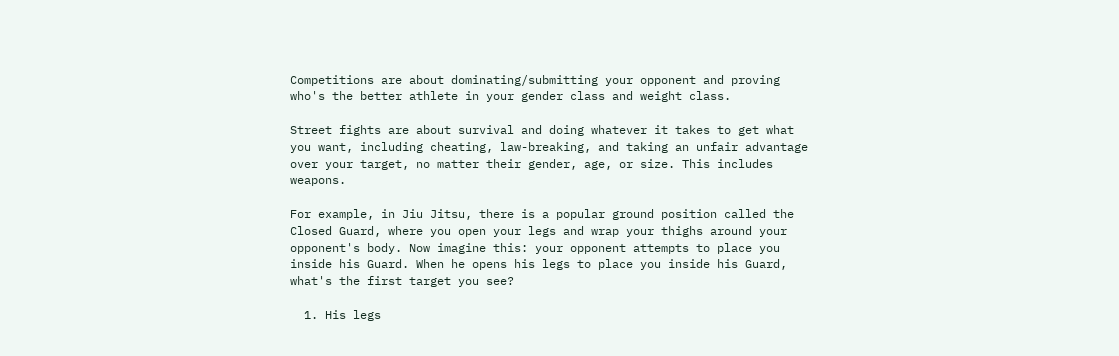Competitions are about dominating/submitting your opponent and proving who's the better athlete in your gender class and weight class.

Street fights are about survival and doing whatever it takes to get what you want, including cheating, law-breaking, and taking an unfair advantage over your target, no matter their gender, age, or size. This includes weapons.

For example, in Jiu Jitsu, there is a popular ground position called the Closed Guard, where you open your legs and wrap your thighs around your opponent's body. Now imagine this: your opponent attempts to place you inside his Guard. When he opens his legs to place you inside his Guard, what's the first target you see?

  1. His legs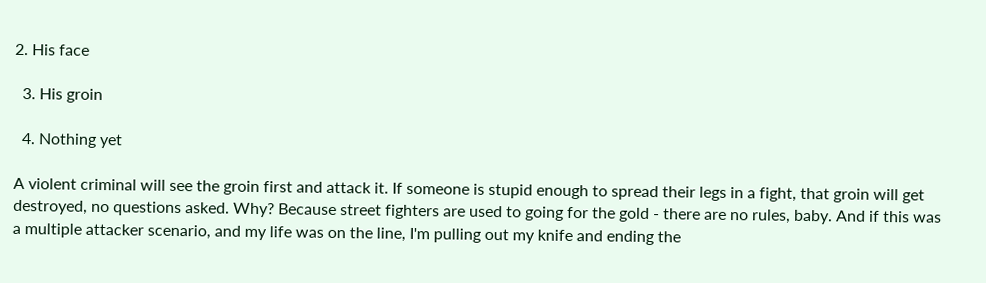2. His face

  3. His groin

  4. Nothing yet

A violent criminal will see the groin first and attack it. If someone is stupid enough to spread their legs in a fight, that groin will get destroyed, no questions asked. Why? Because street fighters are used to going for the gold - there are no rules, baby. And if this was a multiple attacker scenario, and my life was on the line, I'm pulling out my knife and ending the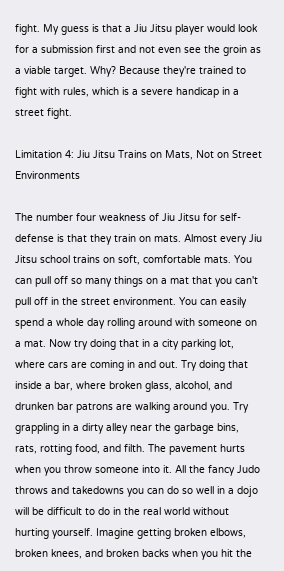fight. My guess is that a Jiu Jitsu player would look for a submission first and not even see the groin as a viable target. Why? Because they're trained to fight with rules, which is a severe handicap in a street fight.

Limitation 4: Jiu Jitsu Trains on Mats, Not on Street Environments

The number four weakness of Jiu Jitsu for self-defense is that they train on mats. Almost every Jiu Jitsu school trains on soft, comfortable mats. You can pull off so many things on a mat that you can't pull off in the street environment. You can easily spend a whole day rolling around with someone on a mat. Now try doing that in a city parking lot, where cars are coming in and out. Try doing that inside a bar, where broken glass, alcohol, and drunken bar patrons are walking around you. Try grappling in a dirty alley near the garbage bins, rats, rotting food, and filth. The pavement hurts when you throw someone into it. All the fancy Judo throws and takedowns you can do so well in a dojo will be difficult to do in the real world without hurting yourself. Imagine getting broken elbows, broken knees, and broken backs when you hit the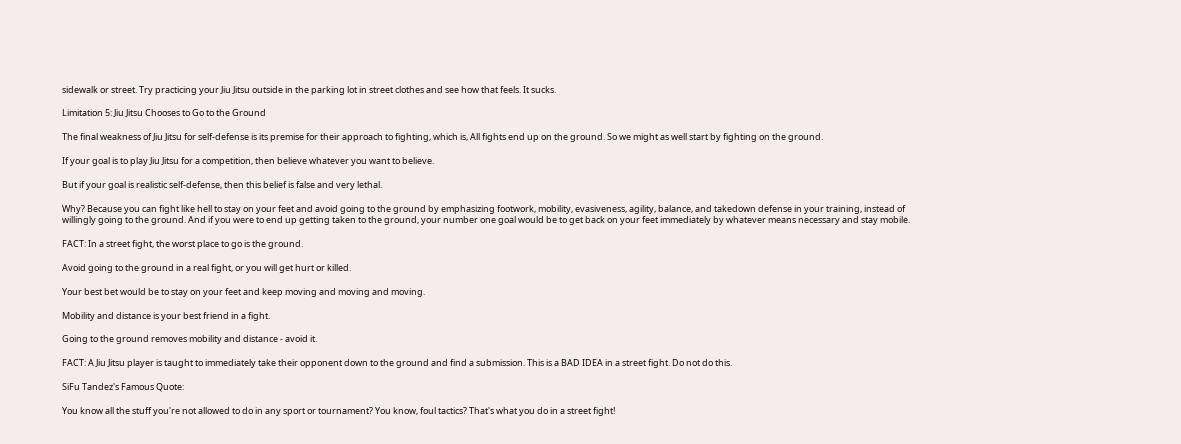sidewalk or street. Try practicing your Jiu Jitsu outside in the parking lot in street clothes and see how that feels. It sucks.

Limitation 5: Jiu Jitsu Chooses to Go to the Ground

The final weakness of Jiu Jitsu for self-defense is its premise for their approach to fighting, which is, All fights end up on the ground. So we might as well start by fighting on the ground.

If your goal is to play Jiu Jitsu for a competition, then believe whatever you want to believe.

But if your goal is realistic self-defense, then this belief is false and very lethal.

Why? Because you can fight like hell to stay on your feet and avoid going to the ground by emphasizing footwork, mobility, evasiveness, agility, balance, and takedown defense in your training, instead of willingly going to the ground. And if you were to end up getting taken to the ground, your number one goal would be to get back on your feet immediately by whatever means necessary and stay mobile.

FACT: In a street fight, the worst place to go is the ground.

Avoid going to the ground in a real fight, or you will get hurt or killed.

Your best bet would be to stay on your feet and keep moving and moving and moving.

Mobility and distance is your best friend in a fight.

Going to the ground removes mobility and distance - avoid it.

FACT: A Jiu Jitsu player is taught to immediately take their opponent down to the ground and find a submission. This is a BAD IDEA in a street fight. Do not do this.

SiFu Tandez's Famous Quote:

You know all the stuff you're not allowed to do in any sport or tournament? You know, foul tactics? That's what you do in a street fight!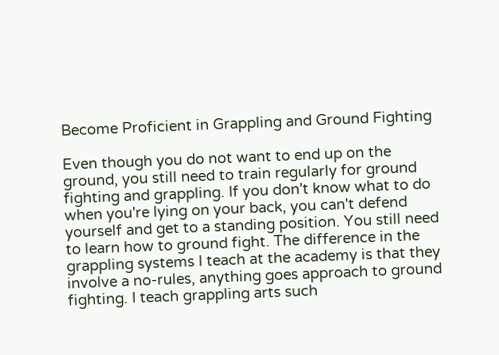Become Proficient in Grappling and Ground Fighting

Even though you do not want to end up on the ground, you still need to train regularly for ground fighting and grappling. If you don't know what to do when you're lying on your back, you can't defend yourself and get to a standing position. You still need to learn how to ground fight. The difference in the grappling systems I teach at the academy is that they involve a no-rules, anything goes approach to ground fighting. I teach grappling arts such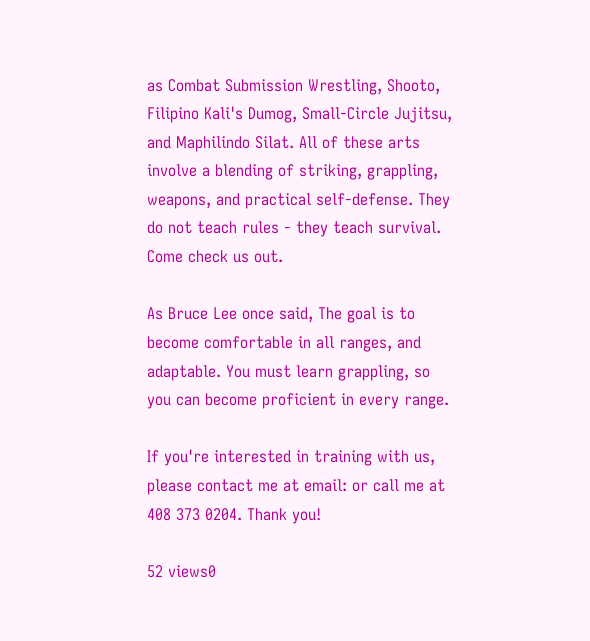as Combat Submission Wrestling, Shooto, Filipino Kali's Dumog, Small-Circle Jujitsu, and Maphilindo Silat. All of these arts involve a blending of striking, grappling, weapons, and practical self-defense. They do not teach rules - they teach survival. Come check us out.

As Bruce Lee once said, The goal is to become comfortable in all ranges, and adaptable. You must learn grappling, so you can become proficient in every range.

If you're interested in training with us, please contact me at email: or call me at 408 373 0204. Thank you!

52 views0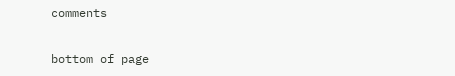comments


bottom of page